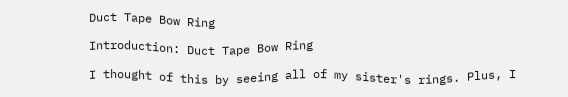Duct Tape Bow Ring

Introduction: Duct Tape Bow Ring

I thought of this by seeing all of my sister's rings. Plus, I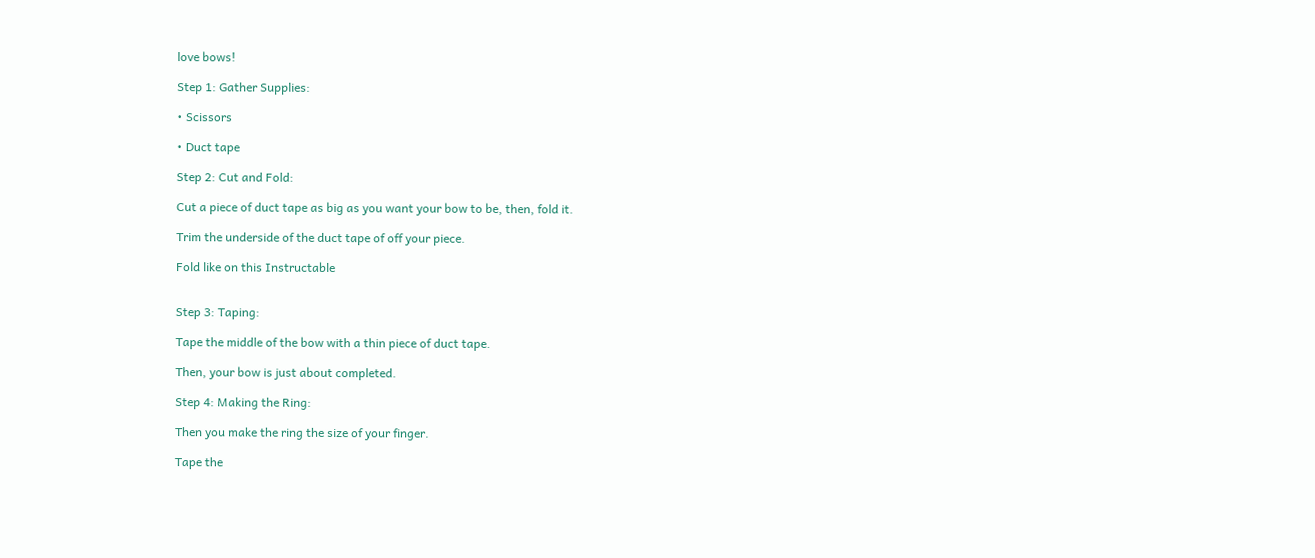love bows!

Step 1: Gather Supplies:

• Scissors

• Duct tape

Step 2: Cut and Fold:

Cut a piece of duct tape as big as you want your bow to be, then, fold it.

Trim the underside of the duct tape of off your piece.

Fold like on this Instructable


Step 3: Taping:

Tape the middle of the bow with a thin piece of duct tape.

Then, your bow is just about completed.

Step 4: Making the Ring:

Then you make the ring the size of your finger.

Tape the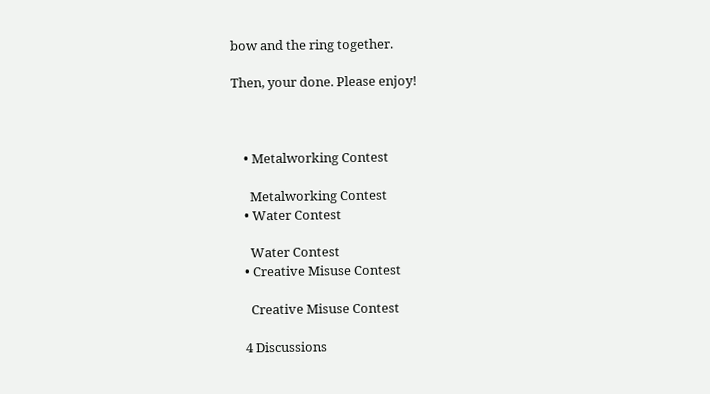bow and the ring together.

Then, your done. Please enjoy!



    • Metalworking Contest

      Metalworking Contest
    • Water Contest

      Water Contest
    • Creative Misuse Contest

      Creative Misuse Contest

    4 Discussions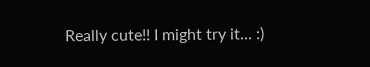Really cute!! I might try it... :)